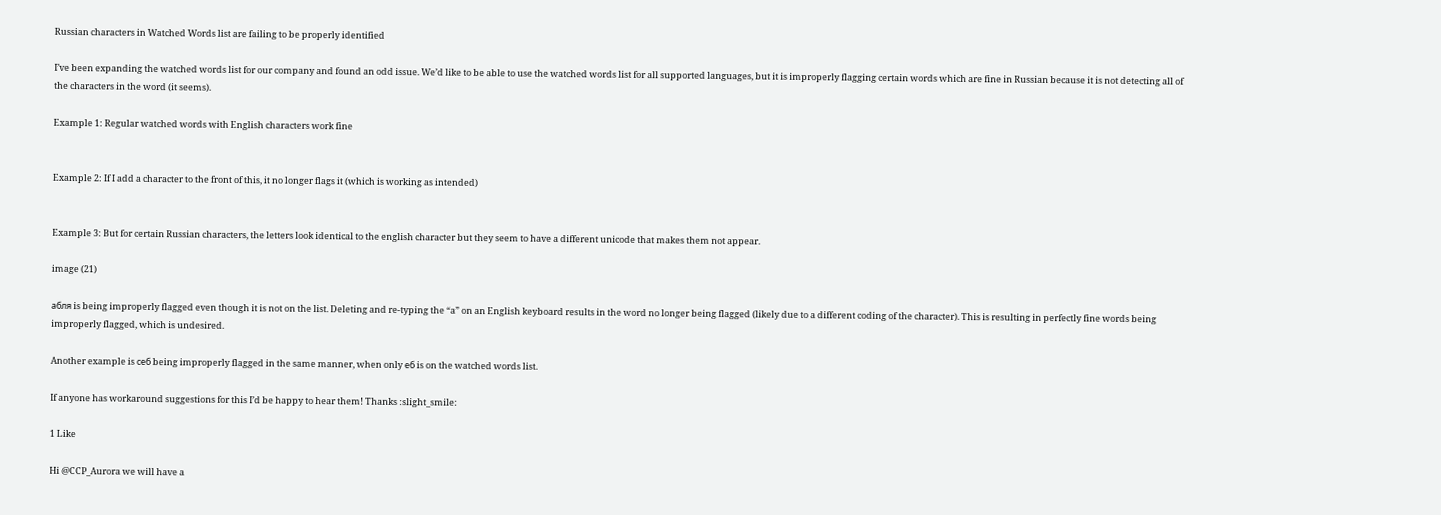Russian characters in Watched Words list are failing to be properly identified

I’ve been expanding the watched words list for our company and found an odd issue. We’d like to be able to use the watched words list for all supported languages, but it is improperly flagging certain words which are fine in Russian because it is not detecting all of the characters in the word (it seems).

Example 1: Regular watched words with English characters work fine


Example 2: If I add a character to the front of this, it no longer flags it (which is working as intended)


Example 3: But for certain Russian characters, the letters look identical to the english character but they seem to have a different unicode that makes them not appear.

image (21)

абля is being improperly flagged even though it is not on the list. Deleting and re-typing the “a” on an English keyboard results in the word no longer being flagged (likely due to a different coding of the character). This is resulting in perfectly fine words being improperly flagged, which is undesired.

Another example is себ being improperly flagged in the same manner, when only еб is on the watched words list.

If anyone has workaround suggestions for this I’d be happy to hear them! Thanks :slight_smile:

1 Like

Hi @CCP_Aurora we will have a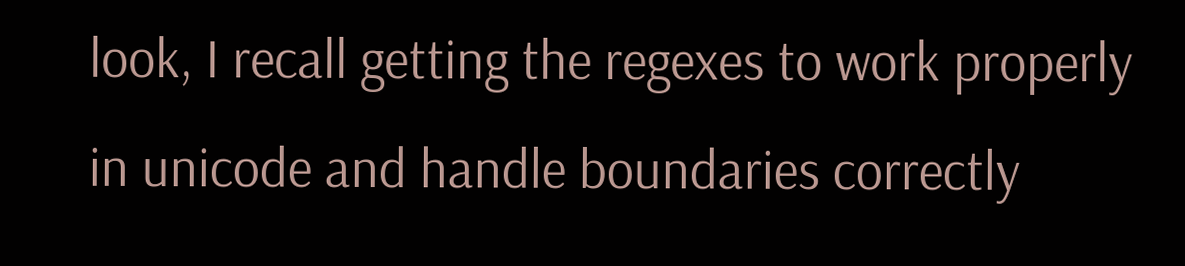look, I recall getting the regexes to work properly in unicode and handle boundaries correctly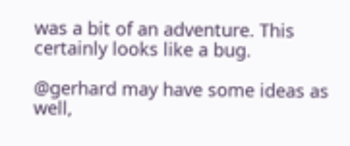was a bit of an adventure. This certainly looks like a bug.

@gerhard may have some ideas as well,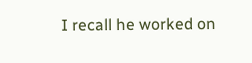I recall he worked on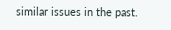similar issues in the past.